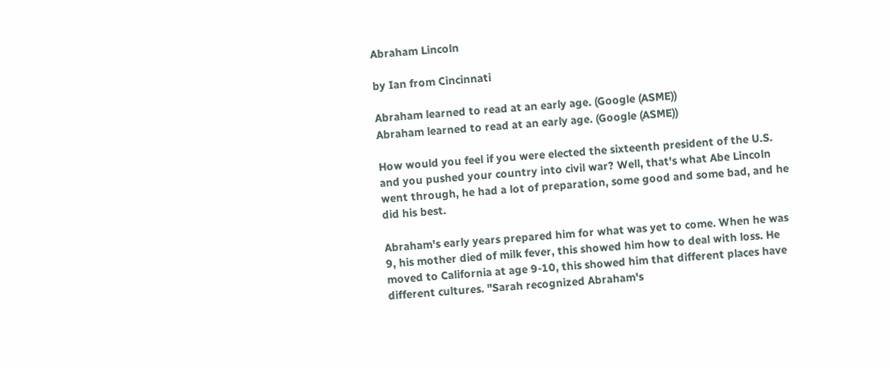Abraham Lincoln

by Ian from Cincinnati

Abraham learned to read at an early age. (Google (ASME))
Abraham learned to read at an early age. (Google (ASME))

How would you feel if you were elected the sixteenth president of the U.S. and you pushed your country into civil war? Well, that's what Abe Lincoln went through, he had a lot of preparation, some good and some bad, and he did his best.

Abraham's early years prepared him for what was yet to come. When he was 9, his mother died of milk fever, this showed him how to deal with loss. He moved to California at age 9-10, this showed him that different places have different cultures. "Sarah recognized Abraham's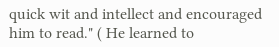quick wit and intellect and encouraged him to read." ( He learned to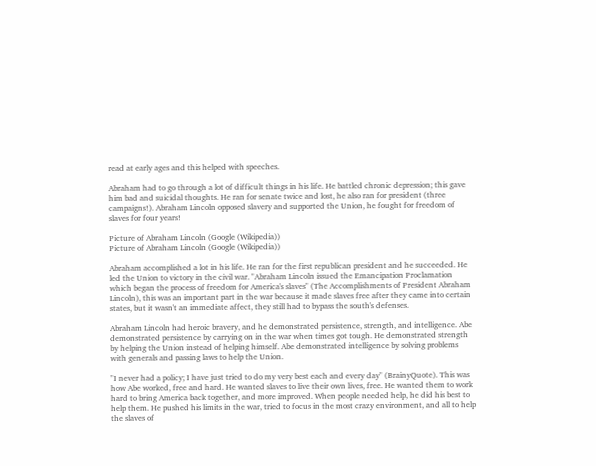read at early ages and this helped with speeches.

Abraham had to go through a lot of difficult things in his life. He battled chronic depression; this gave him bad and suicidal thoughts. He ran for senate twice and lost, he also ran for president (three campaigns!). Abraham Lincoln opposed slavery and supported the Union, he fought for freedom of slaves for four years!

Picture of Abraham Lincoln (Google (Wikipedia))
Picture of Abraham Lincoln (Google (Wikipedia))

Abraham accomplished a lot in his life. He ran for the first republican president and he succeeded. He led the Union to victory in the civil war. "Abraham Lincoln issued the Emancipation Proclamation which began the process of freedom for America's slaves" (The Accomplishments of President Abraham Lincoln), this was an important part in the war because it made slaves free after they came into certain states, but it wasn't an immediate affect, they still had to bypass the south's defenses.

Abraham Lincoln had heroic bravery, and he demonstrated persistence, strength, and intelligence. Abe demonstrated persistence by carrying on in the war when times got tough. He demonstrated strength by helping the Union instead of helping himself. Abe demonstrated intelligence by solving problems with generals and passing laws to help the Union.

"I never had a policy; I have just tried to do my very best each and every day" (BrainyQuote). This was how Abe worked, free and hard. He wanted slaves to live their own lives, free. He wanted them to work hard to bring America back together, and more improved. When people needed help, he did his best to help them. He pushed his limits in the war, tried to focus in the most crazy environment, and all to help the slaves of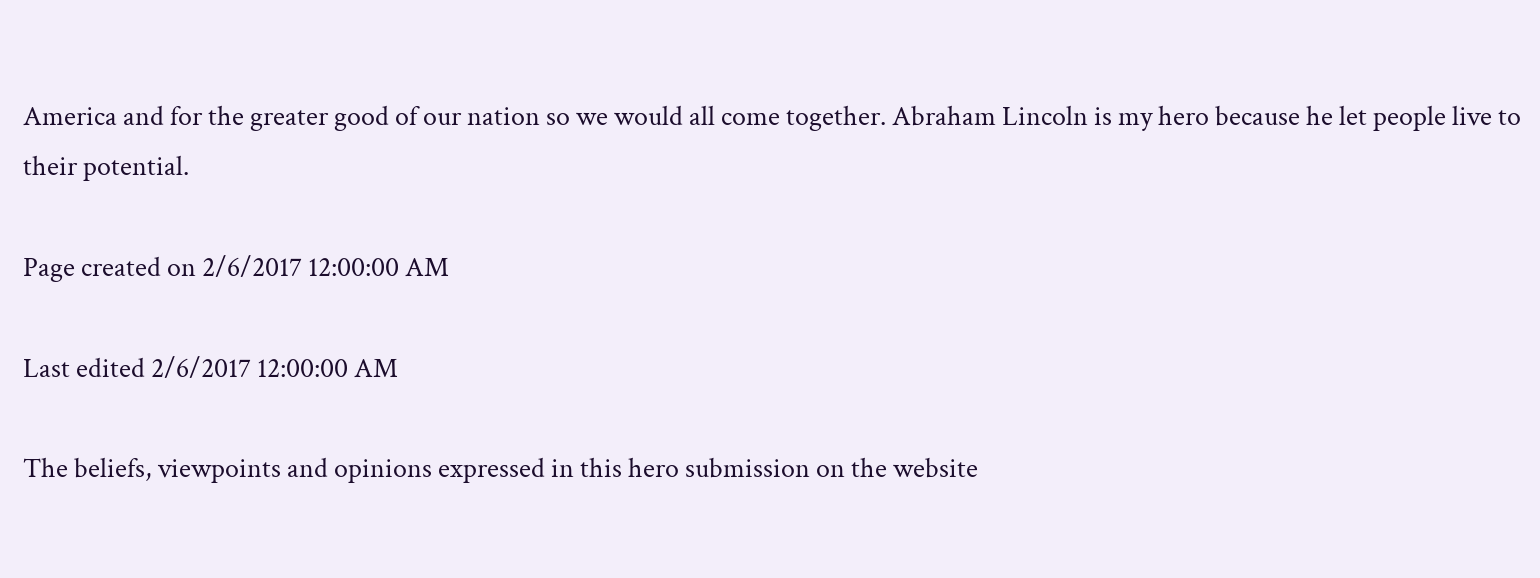America and for the greater good of our nation so we would all come together. Abraham Lincoln is my hero because he let people live to their potential.

Page created on 2/6/2017 12:00:00 AM

Last edited 2/6/2017 12:00:00 AM

The beliefs, viewpoints and opinions expressed in this hero submission on the website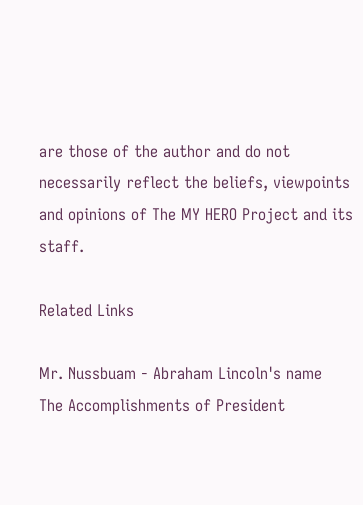are those of the author and do not necessarily reflect the beliefs, viewpoints and opinions of The MY HERO Project and its staff.

Related Links

Mr. Nussbuam - Abraham Lincoln's name
The Accomplishments of President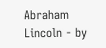Abraham Lincoln - by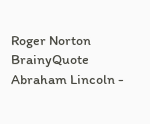Roger Norton
BrainyQuote Abraham Lincoln -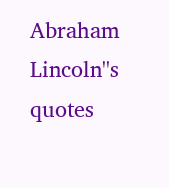Abraham Lincoln''s quotes